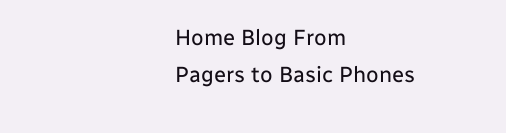Home Blog From Pagers to Basic Phones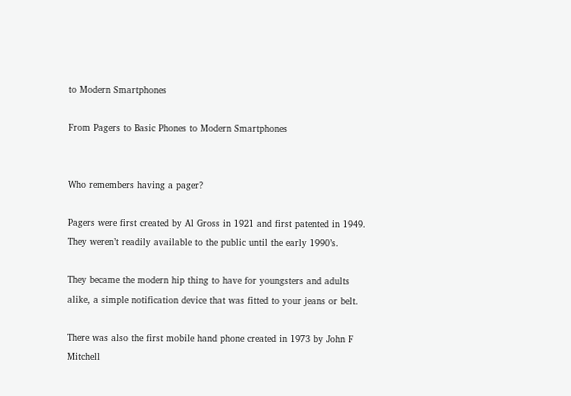to Modern Smartphones

From Pagers to Basic Phones to Modern Smartphones


Who remembers having a pager?

Pagers were first created by Al Gross in 1921 and first patented in 1949. They weren’t readily available to the public until the early 1990’s.

They became the modern hip thing to have for youngsters and adults alike, a simple notification device that was fitted to your jeans or belt.

There was also the first mobile hand phone created in 1973 by John F Mitchell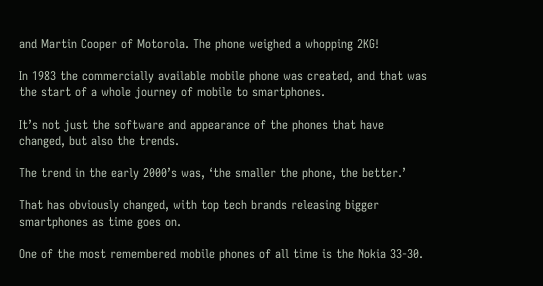and Martin Cooper of Motorola. The phone weighed a whopping 2KG!

In 1983 the commercially available mobile phone was created, and that was the start of a whole journey of mobile to smartphones.

It’s not just the software and appearance of the phones that have changed, but also the trends.

The trend in the early 2000’s was, ‘the smaller the phone, the better.’

That has obviously changed, with top tech brands releasing bigger smartphones as time goes on.

One of the most remembered mobile phones of all time is the Nokia 33-30.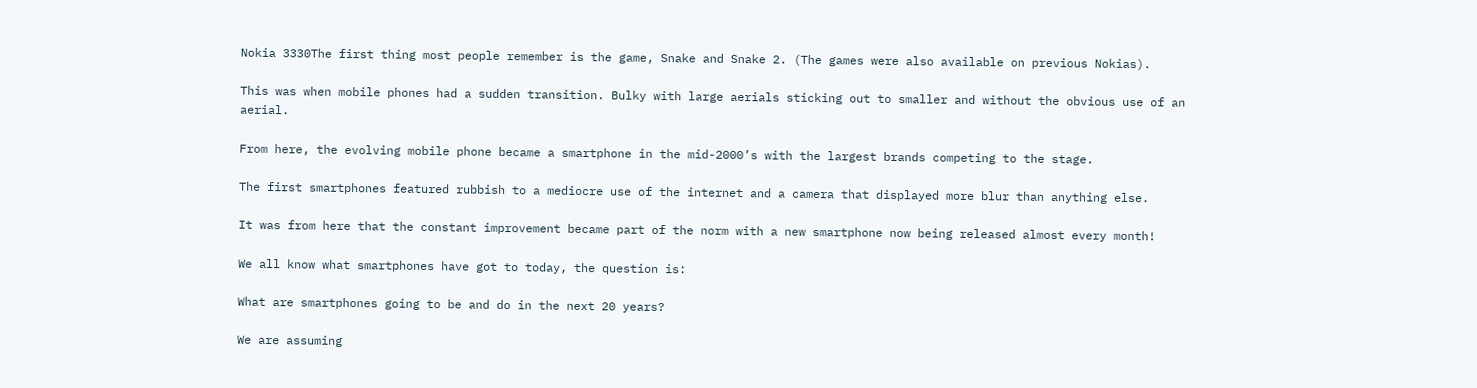Nokia 3330The first thing most people remember is the game, Snake and Snake 2. (The games were also available on previous Nokias).

This was when mobile phones had a sudden transition. Bulky with large aerials sticking out to smaller and without the obvious use of an aerial.

From here, the evolving mobile phone became a smartphone in the mid-2000’s with the largest brands competing to the stage.

The first smartphones featured rubbish to a mediocre use of the internet and a camera that displayed more blur than anything else.

It was from here that the constant improvement became part of the norm with a new smartphone now being released almost every month!

We all know what smartphones have got to today, the question is:

What are smartphones going to be and do in the next 20 years?

We are assuming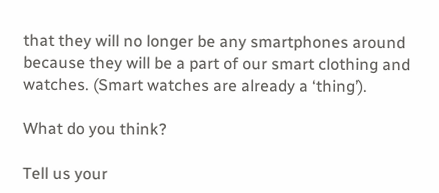that they will no longer be any smartphones around because they will be a part of our smart clothing and watches. (Smart watches are already a ‘thing’).

What do you think?

Tell us your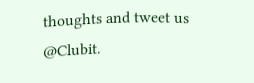thoughts and tweet us @Clubit.